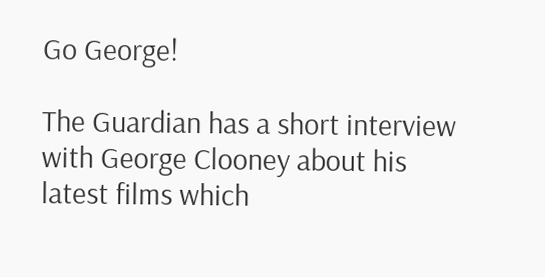Go George!

The Guardian has a short interview with George Clooney about his latest films which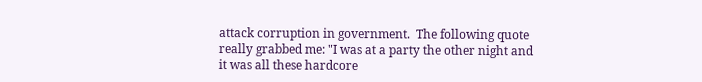attack corruption in government.  The following quote really grabbed me: "I was at a party the other night and it was all these hardcore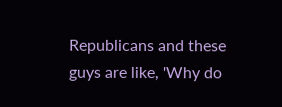Republicans and these guys are like, 'Why do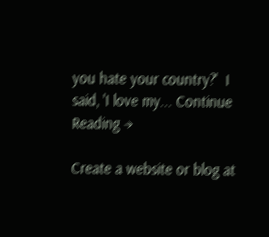you hate your country?'  I said, 'I love my... Continue Reading →

Create a website or blog at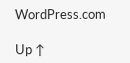WordPress.com

Up ↑